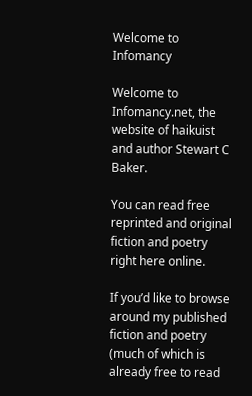Welcome to Infomancy

Welcome to Infomancy.net, the website of haikuist and author Stewart C Baker.

You can read free reprinted and original fiction and poetry right here online.

If you’d like to browse around my published fiction and poetry (much of which is already free to read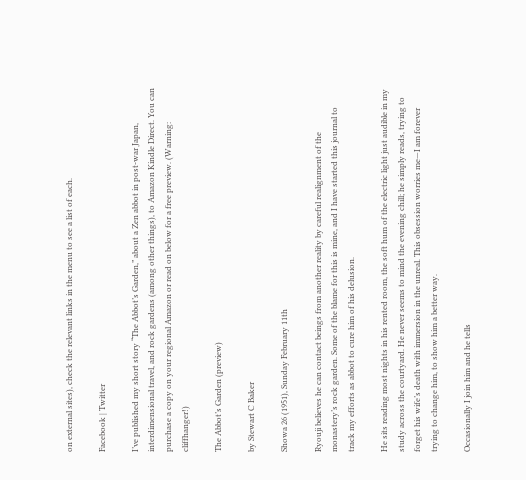on external sites), check the relevant links in the menu to see a list of each.

Facebook | Twitter

I’ve published my short story “The Abbot’s Garden,” about a Zen abbot in post-war Japan, interdimensional travel, and rock gardens (among other things), to Amazon Kindle Direct. You can purchase a copy on your regional Amazon or read on below for a free preview. (Warning: cliffhanger!)

The Abbot’s Garden (preview)

by Stewart C Baker

Showa 26 (1951), Sunday February 11th

Ryouji believes he can contact beings from another reality by careful realignment of the monastery’s rock garden. Some of the blame for this is mine, and I have started this journal to track my efforts as abbot to cure him of his delusion.

He sits reading most nights in his rented room, the soft hum of the electric light just audible in my study across the courtyard. He never seems to mind the evening chill; he simply reads, trying to forget his wife’s death with immersion in the unreal. This obsession worries me—I am forever trying to change him, to show him a better way.

Occasionally I join him and he tells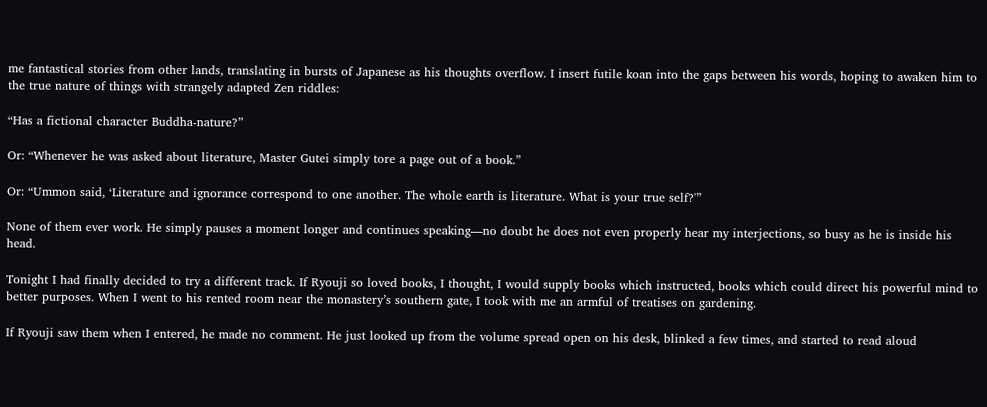me fantastical stories from other lands, translating in bursts of Japanese as his thoughts overflow. I insert futile koan into the gaps between his words, hoping to awaken him to the true nature of things with strangely adapted Zen riddles:

“Has a fictional character Buddha-nature?”

Or: “Whenever he was asked about literature, Master Gutei simply tore a page out of a book.”

Or: “Ummon said, ‘Literature and ignorance correspond to one another. The whole earth is literature. What is your true self?'”

None of them ever work. He simply pauses a moment longer and continues speaking—no doubt he does not even properly hear my interjections, so busy as he is inside his head.

Tonight I had finally decided to try a different track. If Ryouji so loved books, I thought, I would supply books which instructed, books which could direct his powerful mind to better purposes. When I went to his rented room near the monastery’s southern gate, I took with me an armful of treatises on gardening.

If Ryouji saw them when I entered, he made no comment. He just looked up from the volume spread open on his desk, blinked a few times, and started to read aloud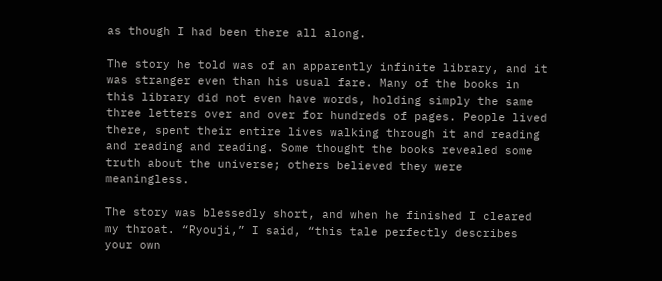as though I had been there all along.

The story he told was of an apparently infinite library, and it was stranger even than his usual fare. Many of the books in this library did not even have words, holding simply the same three letters over and over for hundreds of pages. People lived there, spent their entire lives walking through it and reading and reading and reading. Some thought the books revealed some truth about the universe; others believed they were meaningless.

The story was blessedly short, and when he finished I cleared my throat. “Ryouji,” I said, “this tale perfectly describes your own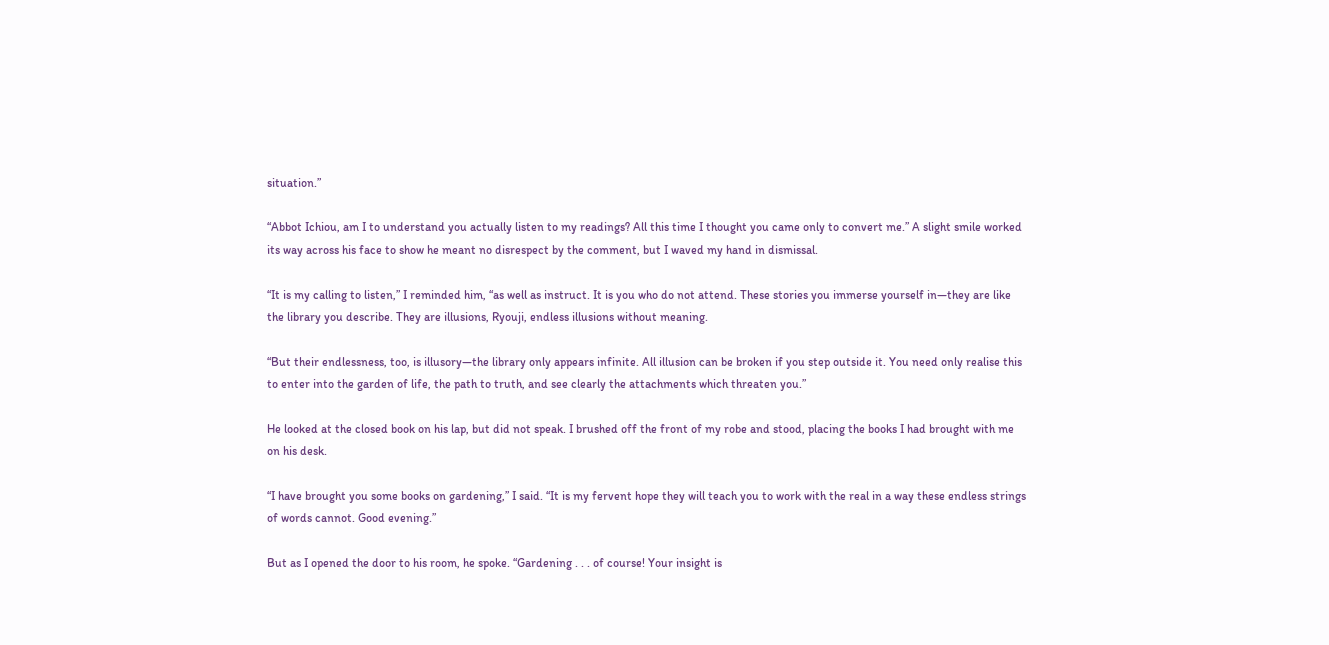situation.”

“Abbot Ichiou, am I to understand you actually listen to my readings? All this time I thought you came only to convert me.” A slight smile worked its way across his face to show he meant no disrespect by the comment, but I waved my hand in dismissal.

“It is my calling to listen,” I reminded him, “as well as instruct. It is you who do not attend. These stories you immerse yourself in—they are like the library you describe. They are illusions, Ryouji, endless illusions without meaning.

“But their endlessness, too, is illusory—the library only appears infinite. All illusion can be broken if you step outside it. You need only realise this to enter into the garden of life, the path to truth, and see clearly the attachments which threaten you.”

He looked at the closed book on his lap, but did not speak. I brushed off the front of my robe and stood, placing the books I had brought with me on his desk.

“I have brought you some books on gardening,” I said. “It is my fervent hope they will teach you to work with the real in a way these endless strings of words cannot. Good evening.”

But as I opened the door to his room, he spoke. “Gardening . . . of course! Your insight is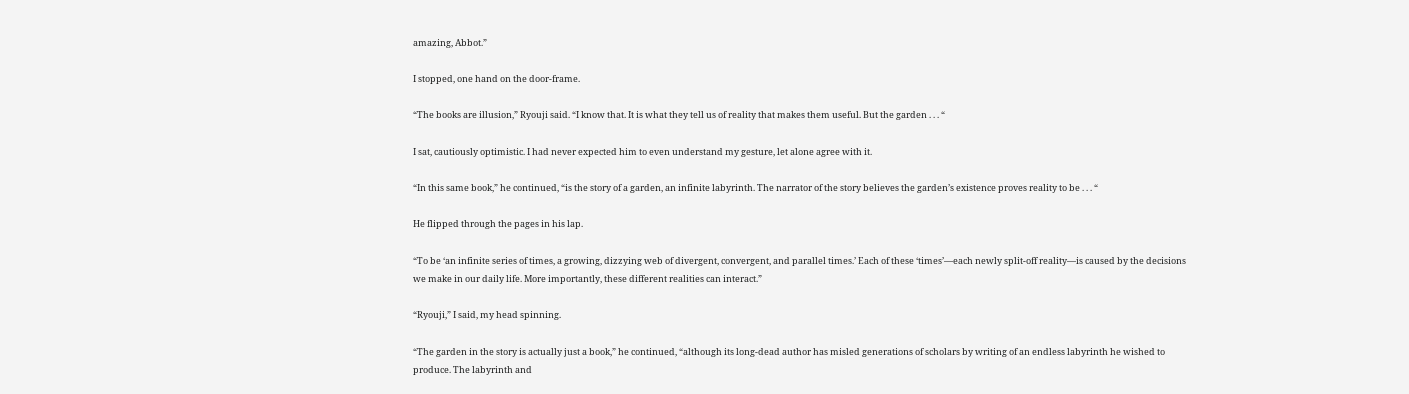amazing, Abbot.”

I stopped, one hand on the door-frame.

“The books are illusion,” Ryouji said. “I know that. It is what they tell us of reality that makes them useful. But the garden . . . “

I sat, cautiously optimistic. I had never expected him to even understand my gesture, let alone agree with it.

“In this same book,” he continued, “is the story of a garden, an infinite labyrinth. The narrator of the story believes the garden’s existence proves reality to be . . . “

He flipped through the pages in his lap.

“To be ‘an infinite series of times, a growing, dizzying web of divergent, convergent, and parallel times.’ Each of these ‘times’—each newly split-off reality—is caused by the decisions we make in our daily life. More importantly, these different realities can interact.”

“Ryouji,” I said, my head spinning.

“The garden in the story is actually just a book,” he continued, “although its long-dead author has misled generations of scholars by writing of an endless labyrinth he wished to produce. The labyrinth and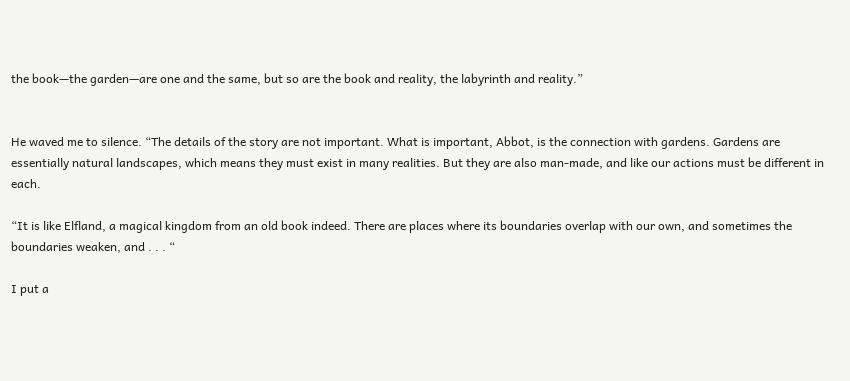the book—the garden—are one and the same, but so are the book and reality, the labyrinth and reality.”


He waved me to silence. “The details of the story are not important. What is important, Abbot, is the connection with gardens. Gardens are essentially natural landscapes, which means they must exist in many realities. But they are also man-made, and like our actions must be different in each.

“It is like Elfland, a magical kingdom from an old book indeed. There are places where its boundaries overlap with our own, and sometimes the boundaries weaken, and . . . “

I put a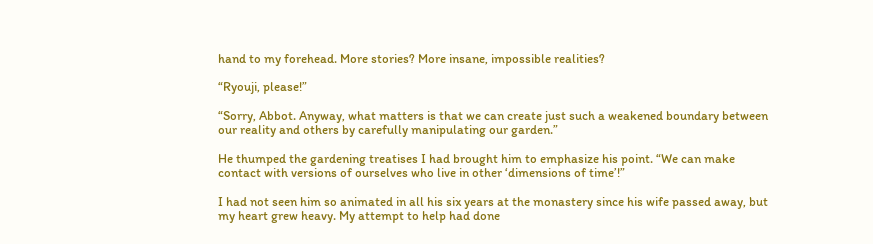hand to my forehead. More stories? More insane, impossible realities?

“Ryouji, please!”

“Sorry, Abbot. Anyway, what matters is that we can create just such a weakened boundary between our reality and others by carefully manipulating our garden.”

He thumped the gardening treatises I had brought him to emphasize his point. “We can make contact with versions of ourselves who live in other ‘dimensions of time’!”

I had not seen him so animated in all his six years at the monastery since his wife passed away, but my heart grew heavy. My attempt to help had done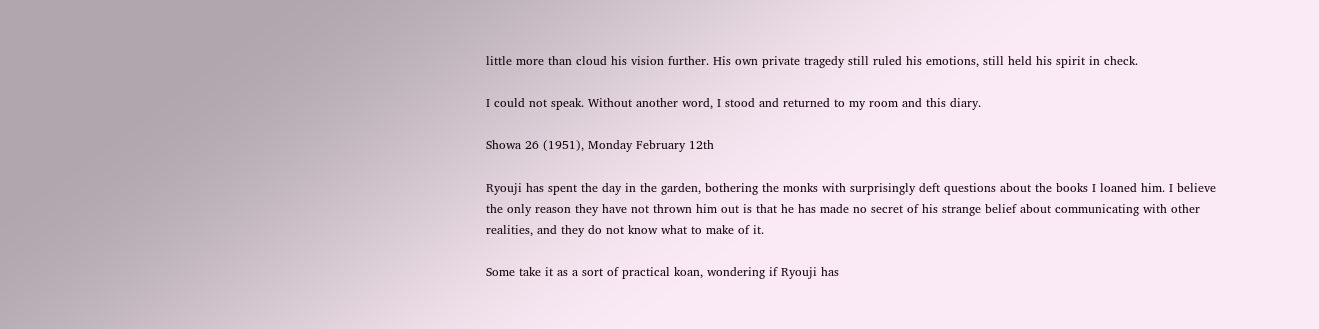little more than cloud his vision further. His own private tragedy still ruled his emotions, still held his spirit in check.

I could not speak. Without another word, I stood and returned to my room and this diary.

Showa 26 (1951), Monday February 12th

Ryouji has spent the day in the garden, bothering the monks with surprisingly deft questions about the books I loaned him. I believe the only reason they have not thrown him out is that he has made no secret of his strange belief about communicating with other realities, and they do not know what to make of it.

Some take it as a sort of practical koan, wondering if Ryouji has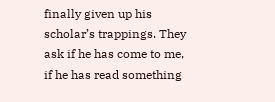finally given up his scholar’s trappings. They ask if he has come to me, if he has read something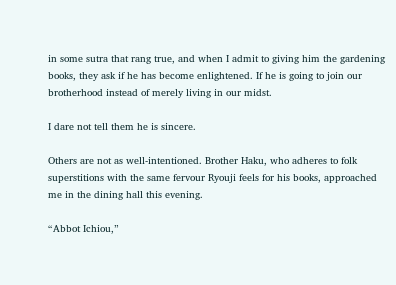in some sutra that rang true, and when I admit to giving him the gardening books, they ask if he has become enlightened. If he is going to join our brotherhood instead of merely living in our midst.

I dare not tell them he is sincere.

Others are not as well-intentioned. Brother Haku, who adheres to folk superstitions with the same fervour Ryouji feels for his books, approached me in the dining hall this evening.

“Abbot Ichiou,”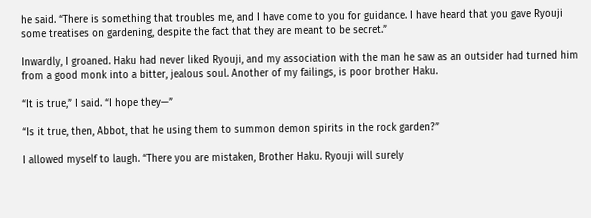he said. “There is something that troubles me, and I have come to you for guidance. I have heard that you gave Ryouji some treatises on gardening, despite the fact that they are meant to be secret.”

Inwardly, I groaned. Haku had never liked Ryouji, and my association with the man he saw as an outsider had turned him from a good monk into a bitter, jealous soul. Another of my failings, is poor brother Haku.

“It is true,” I said. “I hope they—”

“Is it true, then, Abbot, that he using them to summon demon spirits in the rock garden?”

I allowed myself to laugh. “There you are mistaken, Brother Haku. Ryouji will surely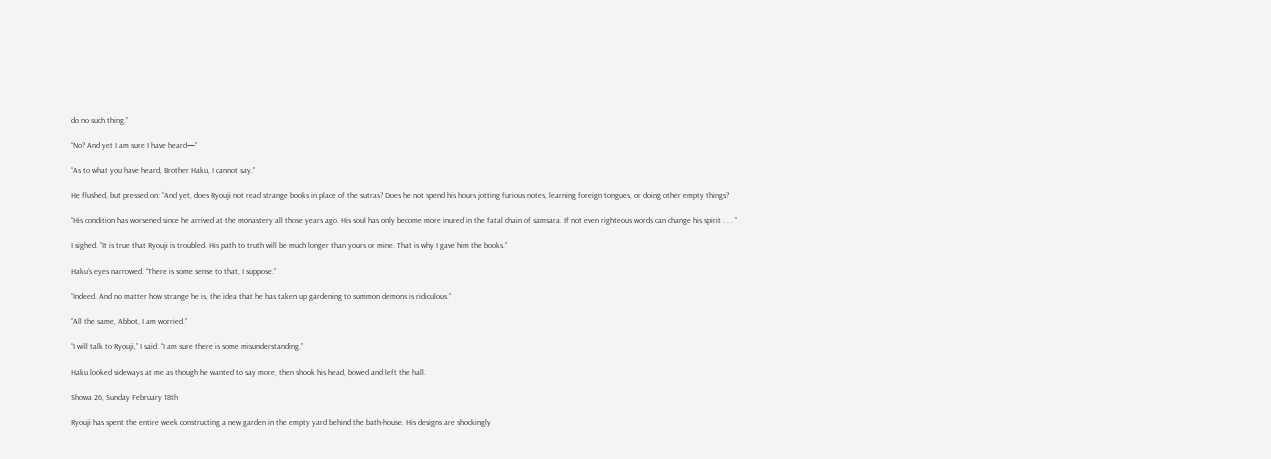do no such thing.”

“No? And yet I am sure I have heard—”

“As to what you have heard, Brother Haku, I cannot say.”

He flushed, but pressed on: “And yet, does Ryouji not read strange books in place of the sutras? Does he not spend his hours jotting furious notes, learning foreign tongues, or doing other empty things?

“His condition has worsened since he arrived at the monastery all those years ago. His soul has only become more inured in the fatal chain of samsara. If not even righteous words can change his spirit . . . “

I sighed. “It is true that Ryouji is troubled. His path to truth will be much longer than yours or mine. That is why I gave him the books.”

Haku’s eyes narrowed. “There is some sense to that, I suppose.”

“Indeed. And no matter how strange he is, the idea that he has taken up gardening to summon demons is ridiculous.”

“All the same, Abbot, I am worried.”

“I will talk to Ryouji,” I said. “I am sure there is some misunderstanding.”

Haku looked sideways at me as though he wanted to say more, then shook his head, bowed and left the hall.

Showa 26, Sunday February 18th

Ryouji has spent the entire week constructing a new garden in the empty yard behind the bath-house. His designs are shockingly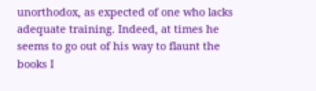unorthodox, as expected of one who lacks adequate training. Indeed, at times he seems to go out of his way to flaunt the books I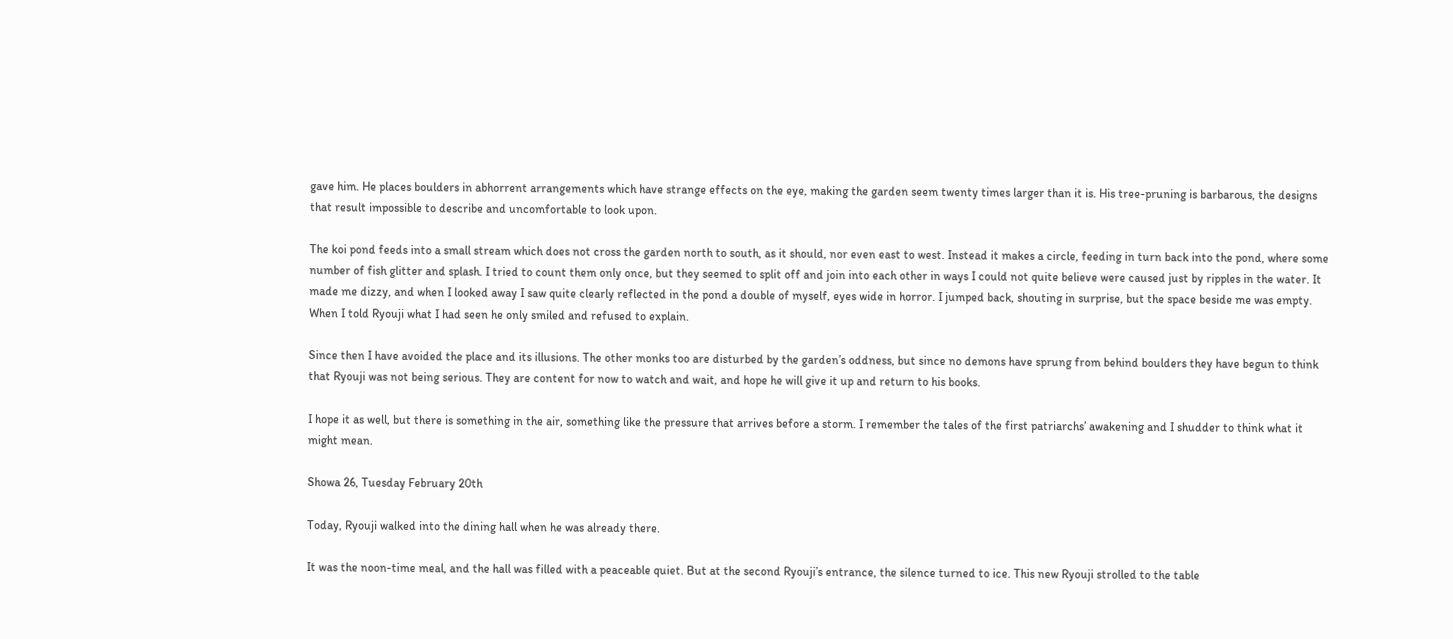gave him. He places boulders in abhorrent arrangements which have strange effects on the eye, making the garden seem twenty times larger than it is. His tree-pruning is barbarous, the designs that result impossible to describe and uncomfortable to look upon.

The koi pond feeds into a small stream which does not cross the garden north to south, as it should, nor even east to west. Instead it makes a circle, feeding in turn back into the pond, where some number of fish glitter and splash. I tried to count them only once, but they seemed to split off and join into each other in ways I could not quite believe were caused just by ripples in the water. It made me dizzy, and when I looked away I saw quite clearly reflected in the pond a double of myself, eyes wide in horror. I jumped back, shouting in surprise, but the space beside me was empty. When I told Ryouji what I had seen he only smiled and refused to explain.

Since then I have avoided the place and its illusions. The other monks too are disturbed by the garden’s oddness, but since no demons have sprung from behind boulders they have begun to think that Ryouji was not being serious. They are content for now to watch and wait, and hope he will give it up and return to his books.

I hope it as well, but there is something in the air, something like the pressure that arrives before a storm. I remember the tales of the first patriarchs’ awakening and I shudder to think what it might mean.

Showa 26, Tuesday February 20th

Today, Ryouji walked into the dining hall when he was already there.

It was the noon-time meal, and the hall was filled with a peaceable quiet. But at the second Ryouji’s entrance, the silence turned to ice. This new Ryouji strolled to the table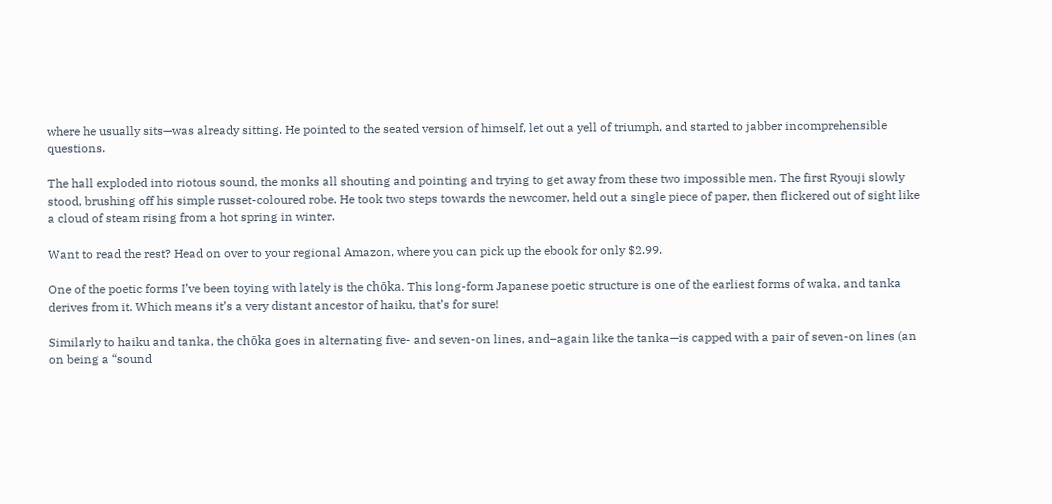where he usually sits—was already sitting. He pointed to the seated version of himself, let out a yell of triumph, and started to jabber incomprehensible questions.

The hall exploded into riotous sound, the monks all shouting and pointing and trying to get away from these two impossible men. The first Ryouji slowly stood, brushing off his simple russet-coloured robe. He took two steps towards the newcomer, held out a single piece of paper, then flickered out of sight like a cloud of steam rising from a hot spring in winter.

Want to read the rest? Head on over to your regional Amazon, where you can pick up the ebook for only $2.99.

One of the poetic forms I’ve been toying with lately is the chōka. This long-form Japanese poetic structure is one of the earliest forms of waka, and tanka derives from it. Which means it’s a very distant ancestor of haiku, that’s for sure!

Similarly to haiku and tanka, the chōka goes in alternating five- and seven-on lines, and–again like the tanka—is capped with a pair of seven-on lines (an on being a “sound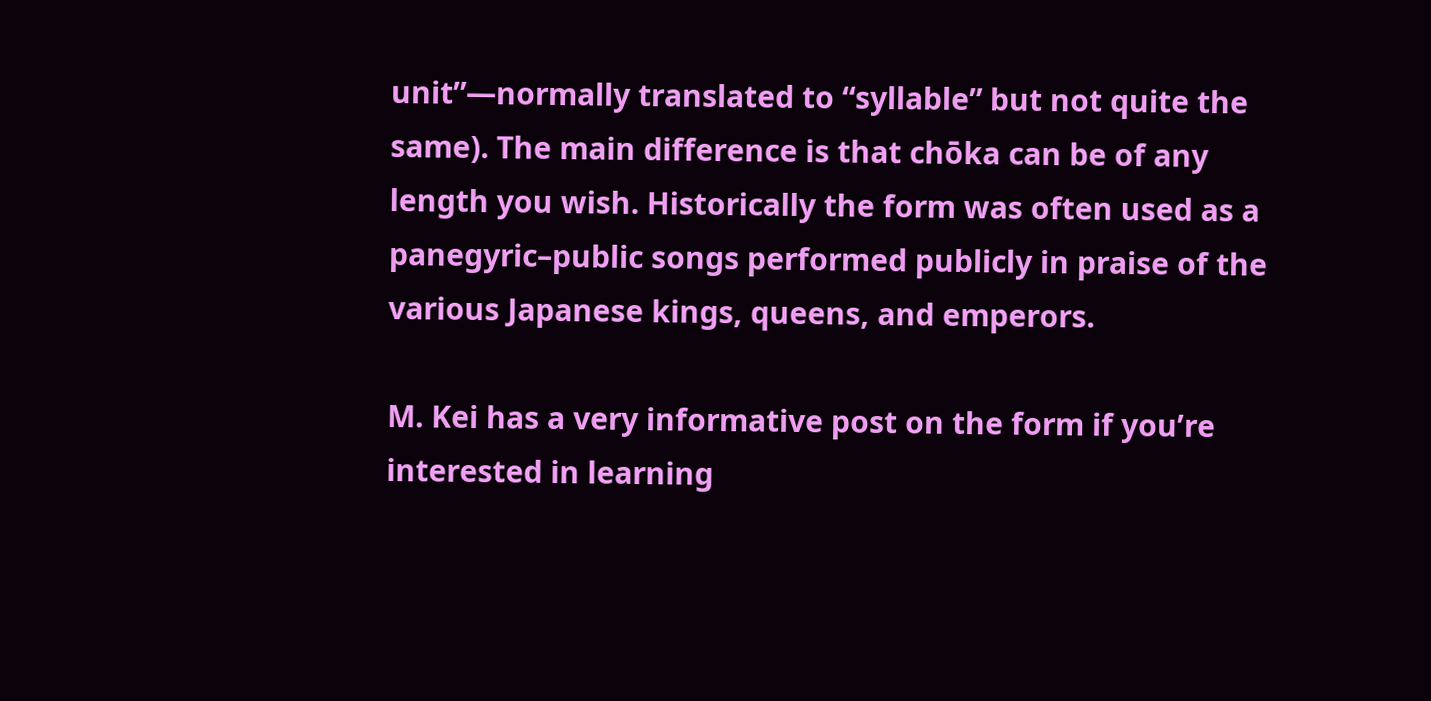unit”—normally translated to “syllable” but not quite the same). The main difference is that chōka can be of any length you wish. Historically the form was often used as a panegyric–public songs performed publicly in praise of the various Japanese kings, queens, and emperors.

M. Kei has a very informative post on the form if you’re interested in learning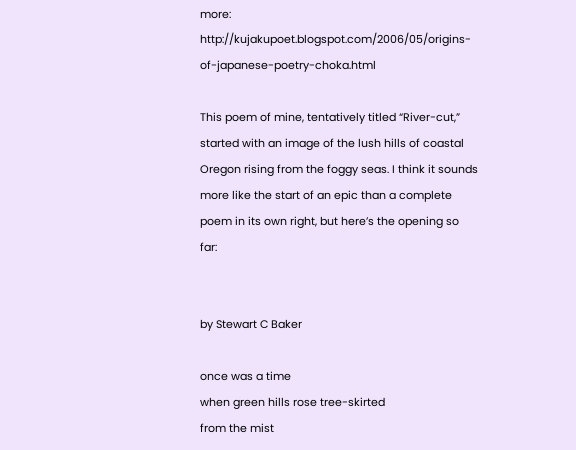more: http://kujakupoet.blogspot.com/2006/05/origins-of-japanese-poetry-choka.html

This poem of mine, tentatively titled “River-cut,” started with an image of the lush hills of coastal Oregon rising from the foggy seas. I think it sounds more like the start of an epic than a complete poem in its own right, but here’s the opening so far:


by Stewart C Baker

once was a time
when green hills rose tree-skirted
from the mist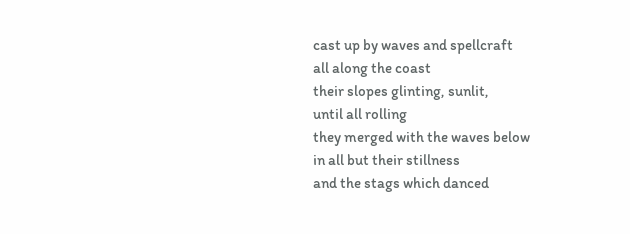cast up by waves and spellcraft
all along the coast
their slopes glinting, sunlit,
until all rolling
they merged with the waves below
in all but their stillness
and the stags which danced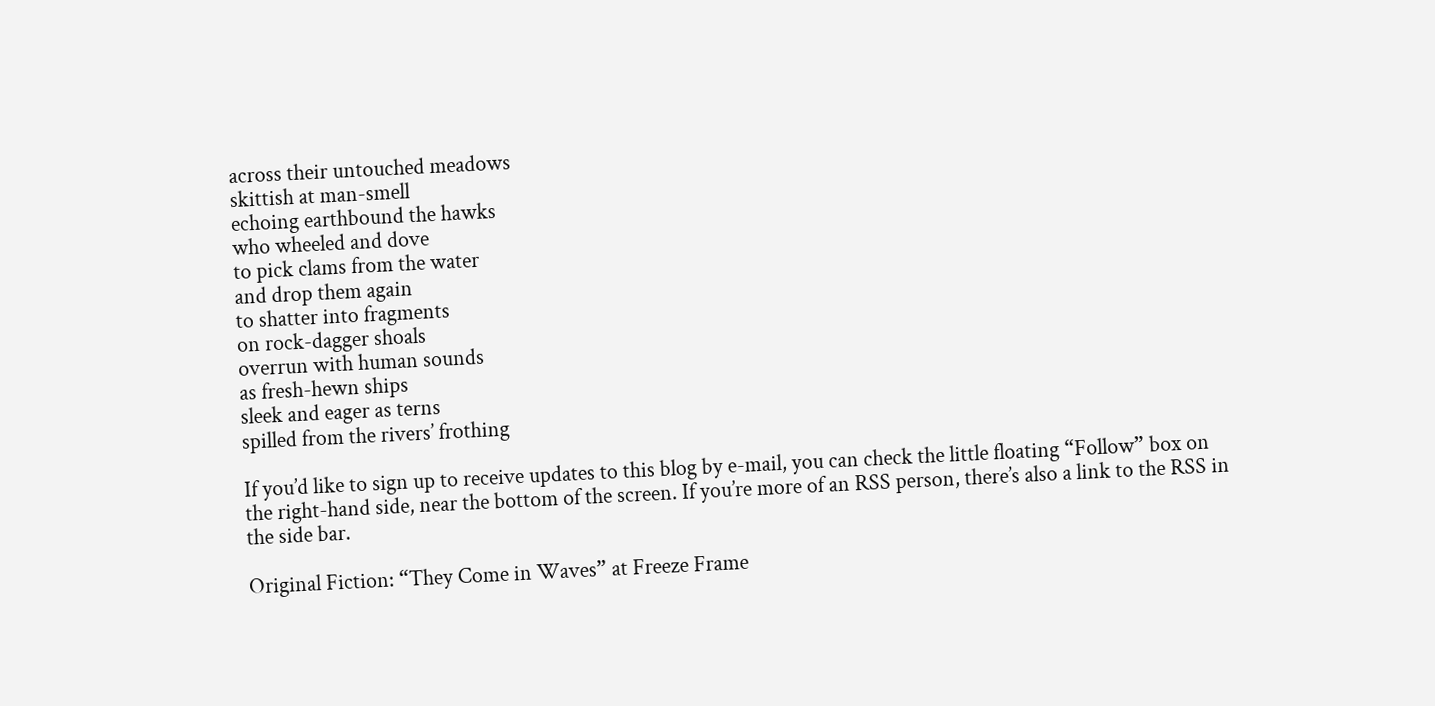across their untouched meadows
skittish at man-smell
echoing earthbound the hawks
who wheeled and dove
to pick clams from the water
and drop them again
to shatter into fragments
on rock-dagger shoals
overrun with human sounds
as fresh-hewn ships
sleek and eager as terns
spilled from the rivers’ frothing

If you’d like to sign up to receive updates to this blog by e-mail, you can check the little floating “Follow” box on the right-hand side, near the bottom of the screen. If you’re more of an RSS person, there’s also a link to the RSS in the side bar.

Original Fiction: “They Come in Waves” at Freeze Frame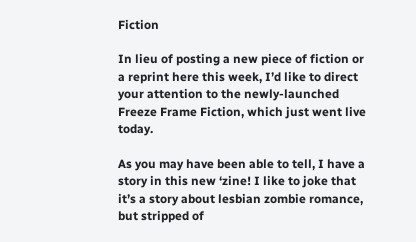Fiction

In lieu of posting a new piece of fiction or a reprint here this week, I’d like to direct your attention to the newly-launched Freeze Frame Fiction, which just went live today.

As you may have been able to tell, I have a story in this new ‘zine! I like to joke that it’s a story about lesbian zombie romance, but stripped of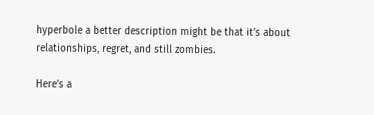hyperbole a better description might be that it’s about relationships, regret, and still zombies.

Here’s a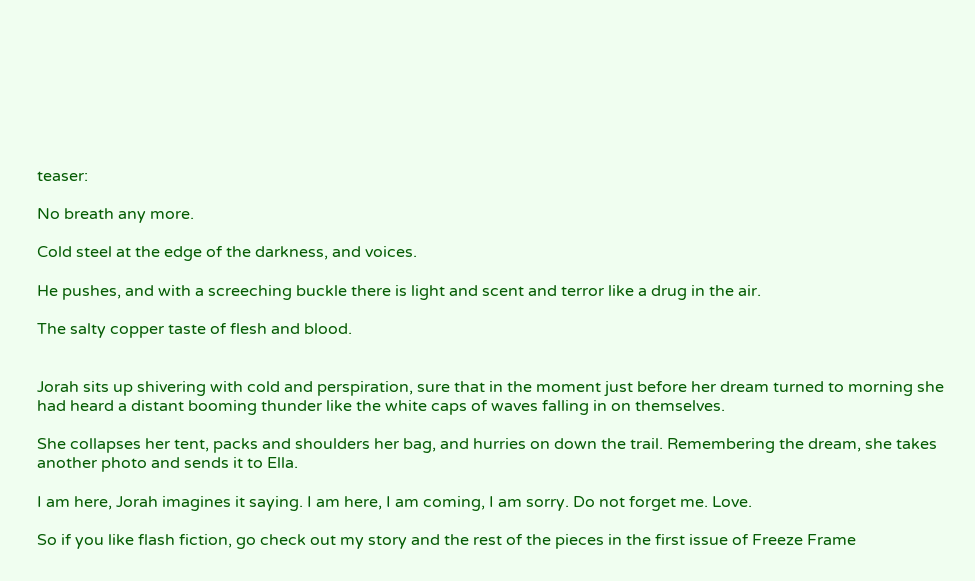teaser:

No breath any more.

Cold steel at the edge of the darkness, and voices.

He pushes, and with a screeching buckle there is light and scent and terror like a drug in the air.

The salty copper taste of flesh and blood.


Jorah sits up shivering with cold and perspiration, sure that in the moment just before her dream turned to morning she had heard a distant booming thunder like the white caps of waves falling in on themselves.

She collapses her tent, packs and shoulders her bag, and hurries on down the trail. Remembering the dream, she takes another photo and sends it to Ella.

I am here, Jorah imagines it saying. I am here, I am coming, I am sorry. Do not forget me. Love.

So if you like flash fiction, go check out my story and the rest of the pieces in the first issue of Freeze Frame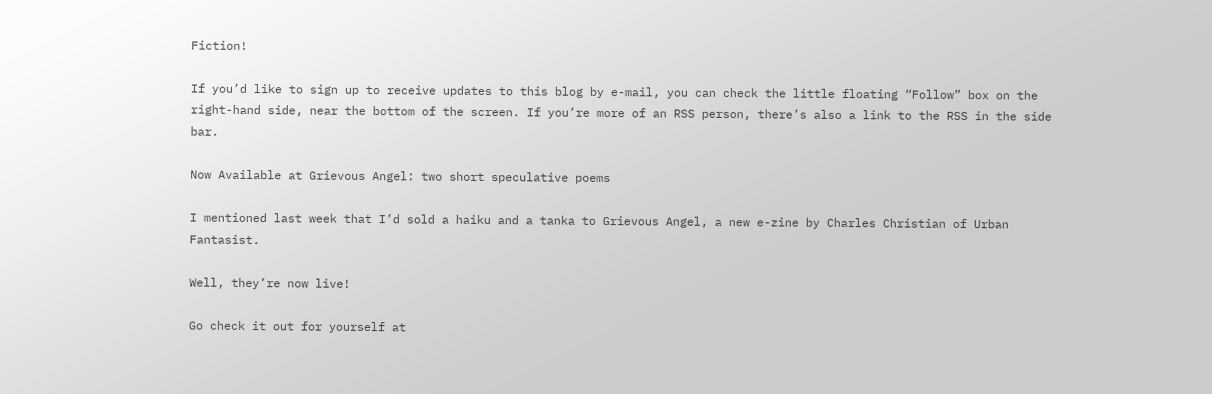Fiction!

If you’d like to sign up to receive updates to this blog by e-mail, you can check the little floating “Follow” box on the right-hand side, near the bottom of the screen. If you’re more of an RSS person, there’s also a link to the RSS in the side bar.

Now Available at Grievous Angel: two short speculative poems

I mentioned last week that I’d sold a haiku and a tanka to Grievous Angel, a new e-zine by Charles Christian of Urban Fantasist.

Well, they’re now live!

Go check it out for yourself at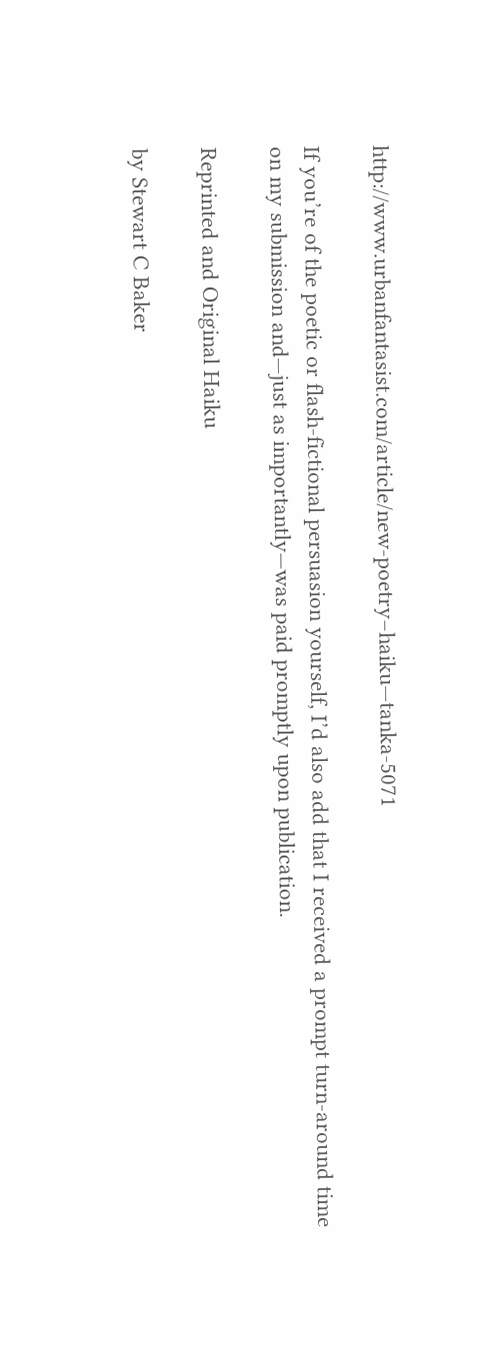http://www.urbanfantasist.com/article/new-poetry–haiku—tanka-5071

If you’re of the poetic or flash-fictional persuasion yourself, I’d also add that I received a prompt turn-around time on my submission and—just as importantly—was paid promptly upon publication.

Reprinted and Original Haiku

by Stewart C Baker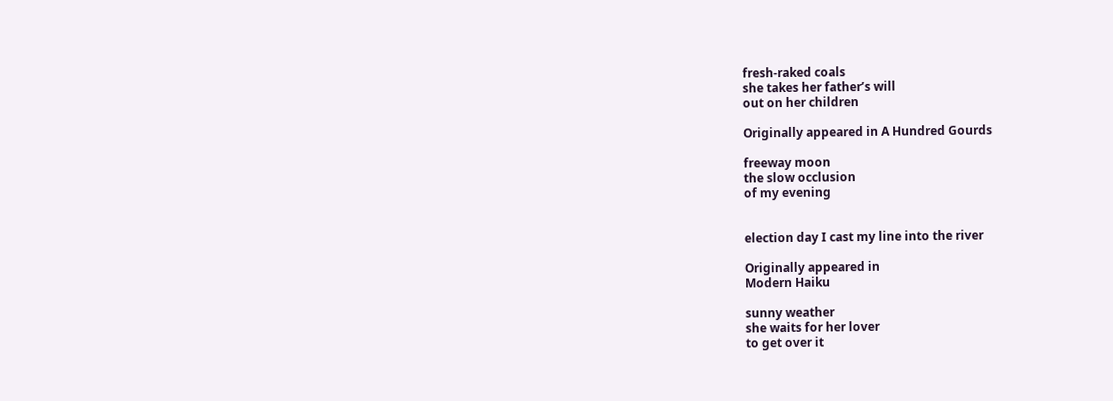fresh-raked coals
she takes her father’s will
out on her children

Originally appeared in A Hundred Gourds

freeway moon
the slow occlusion
of my evening


election day I cast my line into the river

Originally appeared in
Modern Haiku

sunny weather
she waits for her lover
to get over it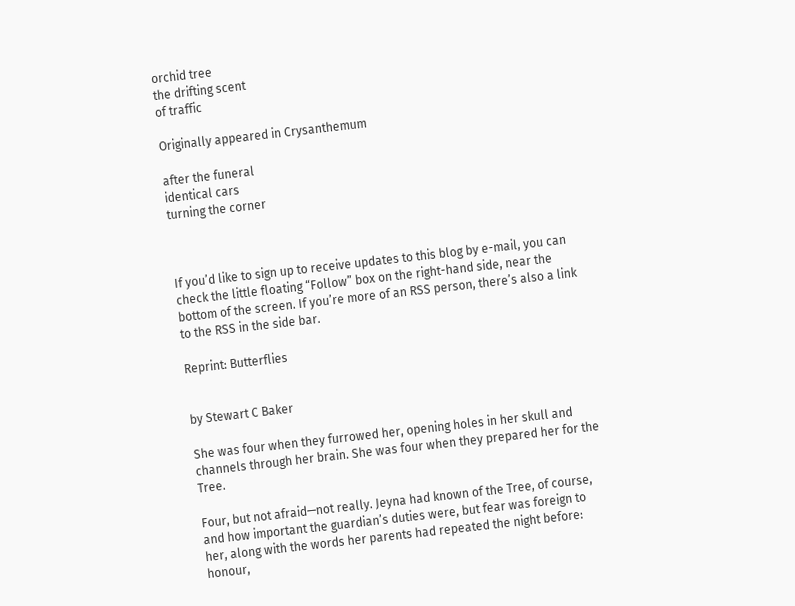orchid tree
the drifting scent
of traffic

Originally appeared in Crysanthemum

after the funeral
identical cars
turning the corner



If you’d like to sign up to receive updates to this blog by e-mail, you can check the little floating “Follow” box on the right-hand side, near the bottom of the screen. If you’re more of an RSS person, there’s also a link to the RSS in the side bar.

Reprint: Butterflies


by Stewart C Baker

She was four when they furrowed her, opening holes in her skull and channels through her brain. She was four when they prepared her for the Tree.

Four, but not afraid—not really. Jeyna had known of the Tree, of course, and how important the guardian’s duties were, but fear was foreign to her, along with the words her parents had repeated the night before: honour,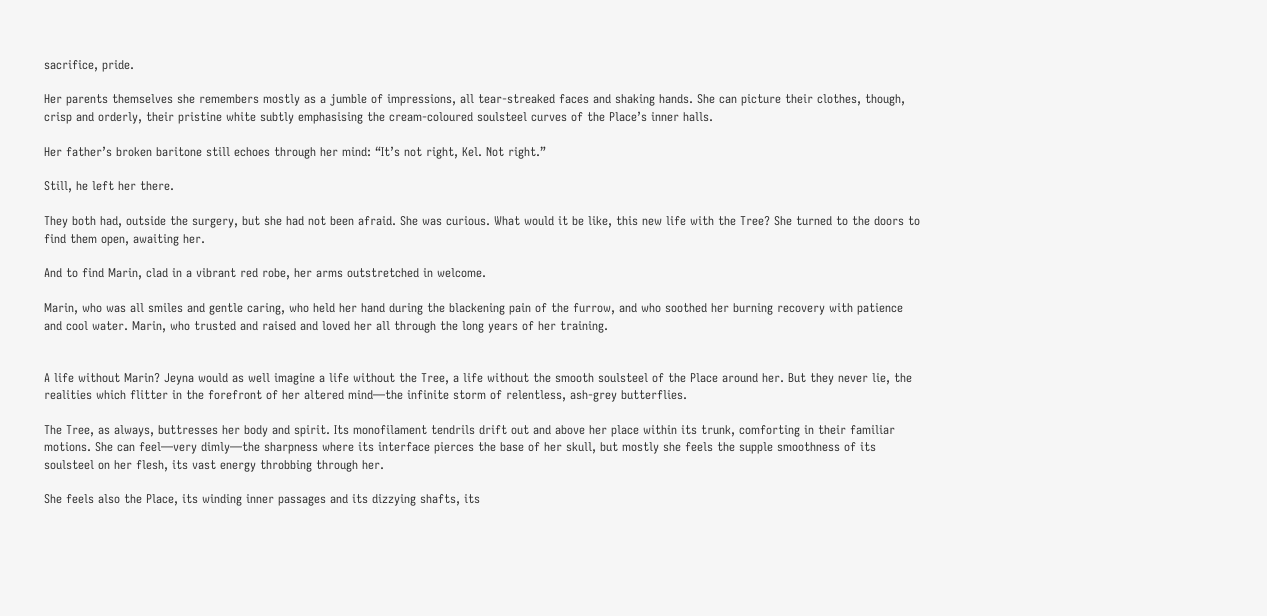sacrifice, pride.

Her parents themselves she remembers mostly as a jumble of impressions, all tear-streaked faces and shaking hands. She can picture their clothes, though, crisp and orderly, their pristine white subtly emphasising the cream-coloured soulsteel curves of the Place’s inner halls.

Her father’s broken baritone still echoes through her mind: “It’s not right, Kel. Not right.”

Still, he left her there.

They both had, outside the surgery, but she had not been afraid. She was curious. What would it be like, this new life with the Tree? She turned to the doors to find them open, awaiting her.

And to find Marin, clad in a vibrant red robe, her arms outstretched in welcome.

Marin, who was all smiles and gentle caring, who held her hand during the blackening pain of the furrow, and who soothed her burning recovery with patience and cool water. Marin, who trusted and raised and loved her all through the long years of her training.


A life without Marin? Jeyna would as well imagine a life without the Tree, a life without the smooth soulsteel of the Place around her. But they never lie, the realities which flitter in the forefront of her altered mind—the infinite storm of relentless, ash-grey butterflies.

The Tree, as always, buttresses her body and spirit. Its monofilament tendrils drift out and above her place within its trunk, comforting in their familiar motions. She can feel—very dimly—the sharpness where its interface pierces the base of her skull, but mostly she feels the supple smoothness of its soulsteel on her flesh, its vast energy throbbing through her.

She feels also the Place, its winding inner passages and its dizzying shafts, its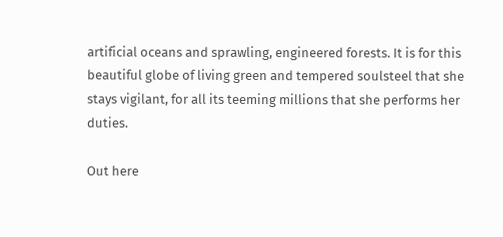artificial oceans and sprawling, engineered forests. It is for this beautiful globe of living green and tempered soulsteel that she stays vigilant, for all its teeming millions that she performs her duties.

Out here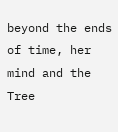beyond the ends of time, her mind and the Tree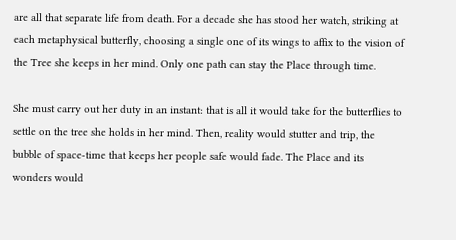are all that separate life from death. For a decade she has stood her watch, striking at each metaphysical butterfly, choosing a single one of its wings to affix to the vision of the Tree she keeps in her mind. Only one path can stay the Place through time.

She must carry out her duty in an instant: that is all it would take for the butterflies to settle on the tree she holds in her mind. Then, reality would stutter and trip, the bubble of space-time that keeps her people safe would fade. The Place and its wonders would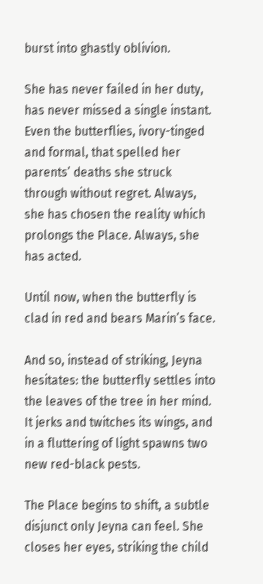burst into ghastly oblivion.

She has never failed in her duty, has never missed a single instant. Even the butterflies, ivory-tinged and formal, that spelled her parents’ deaths she struck through without regret. Always, she has chosen the reality which prolongs the Place. Always, she has acted.

Until now, when the butterfly is clad in red and bears Marin’s face.

And so, instead of striking, Jeyna hesitates: the butterfly settles into the leaves of the tree in her mind. It jerks and twitches its wings, and in a fluttering of light spawns two new red-black pests.

The Place begins to shift, a subtle disjunct only Jeyna can feel. She closes her eyes, striking the child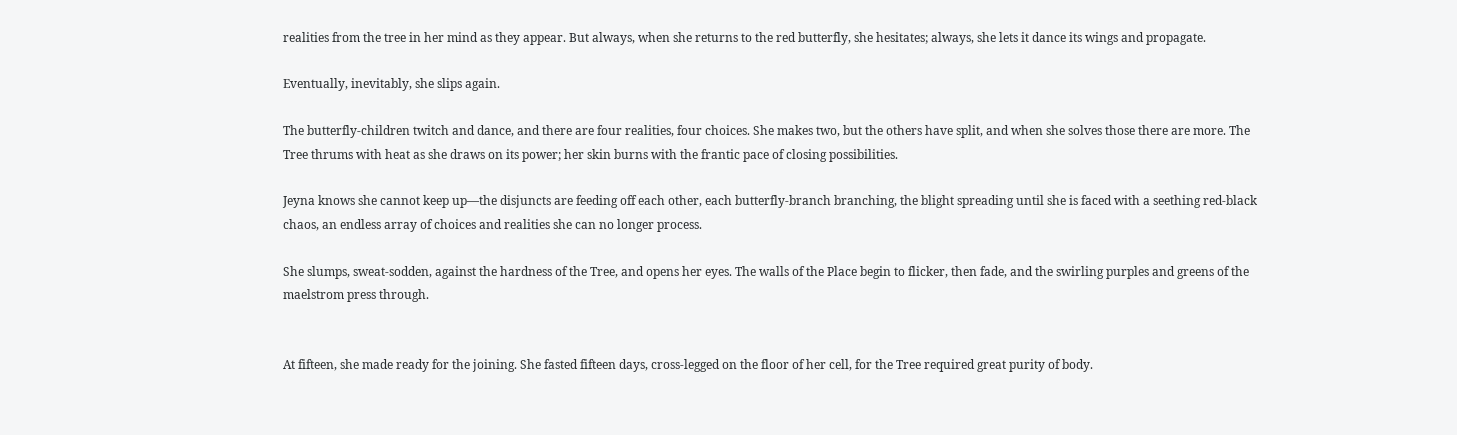realities from the tree in her mind as they appear. But always, when she returns to the red butterfly, she hesitates; always, she lets it dance its wings and propagate.

Eventually, inevitably, she slips again.

The butterfly-children twitch and dance, and there are four realities, four choices. She makes two, but the others have split, and when she solves those there are more. The Tree thrums with heat as she draws on its power; her skin burns with the frantic pace of closing possibilities.

Jeyna knows she cannot keep up—the disjuncts are feeding off each other, each butterfly-branch branching, the blight spreading until she is faced with a seething red-black chaos, an endless array of choices and realities she can no longer process.

She slumps, sweat-sodden, against the hardness of the Tree, and opens her eyes. The walls of the Place begin to flicker, then fade, and the swirling purples and greens of the maelstrom press through.


At fifteen, she made ready for the joining. She fasted fifteen days, cross-legged on the floor of her cell, for the Tree required great purity of body.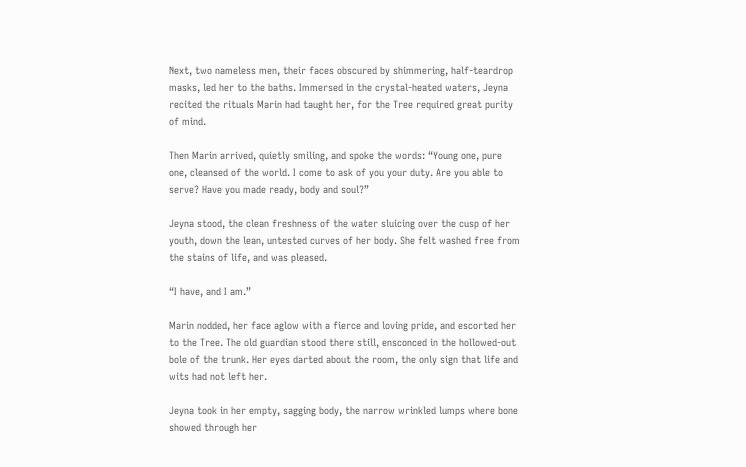Next, two nameless men, their faces obscured by shimmering, half-teardrop masks, led her to the baths. Immersed in the crystal-heated waters, Jeyna recited the rituals Marin had taught her, for the Tree required great purity of mind.

Then Marin arrived, quietly smiling, and spoke the words: “Young one, pure one, cleansed of the world. I come to ask of you your duty. Are you able to serve? Have you made ready, body and soul?”

Jeyna stood, the clean freshness of the water sluicing over the cusp of her youth, down the lean, untested curves of her body. She felt washed free from the stains of life, and was pleased.

“I have, and I am.”

Marin nodded, her face aglow with a fierce and loving pride, and escorted her to the Tree. The old guardian stood there still, ensconced in the hollowed-out bole of the trunk. Her eyes darted about the room, the only sign that life and wits had not left her.

Jeyna took in her empty, sagging body, the narrow wrinkled lumps where bone showed through her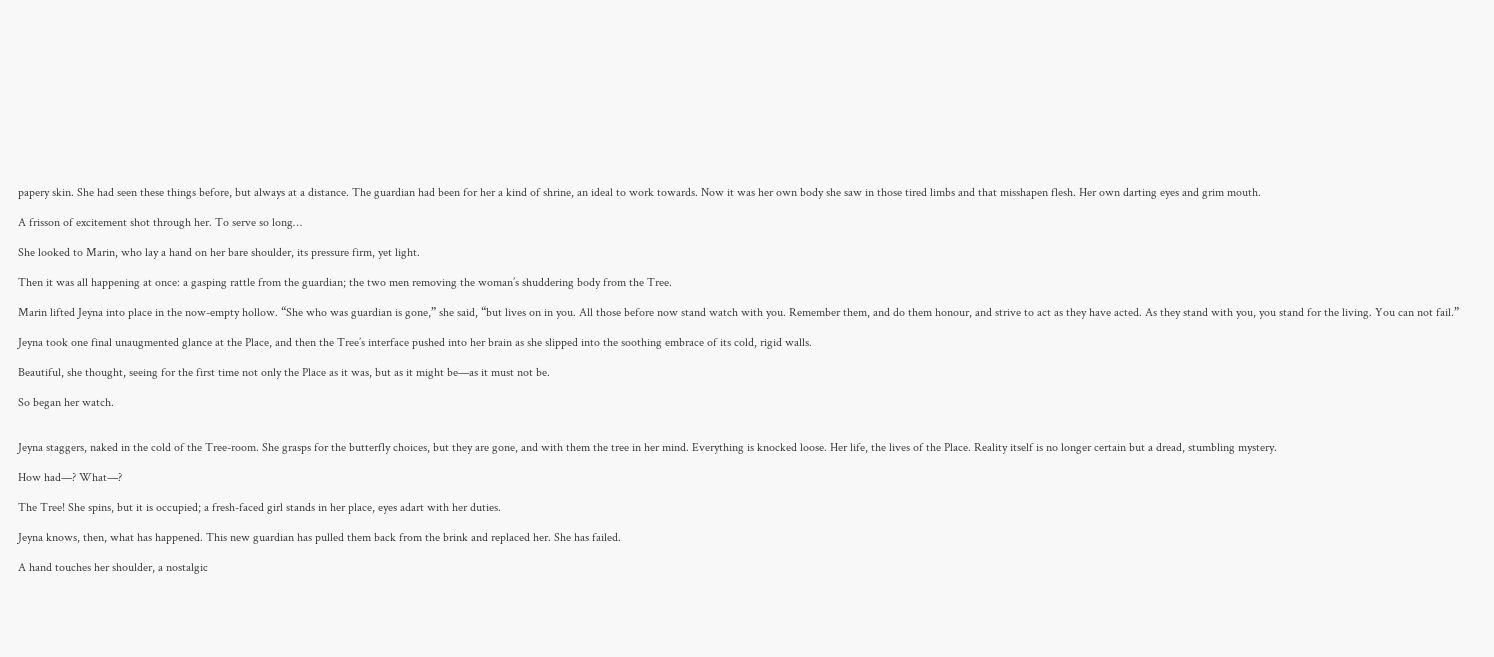papery skin. She had seen these things before, but always at a distance. The guardian had been for her a kind of shrine, an ideal to work towards. Now it was her own body she saw in those tired limbs and that misshapen flesh. Her own darting eyes and grim mouth.

A frisson of excitement shot through her. To serve so long…

She looked to Marin, who lay a hand on her bare shoulder, its pressure firm, yet light.

Then it was all happening at once: a gasping rattle from the guardian; the two men removing the woman’s shuddering body from the Tree.

Marin lifted Jeyna into place in the now-empty hollow. “She who was guardian is gone,” she said, “but lives on in you. All those before now stand watch with you. Remember them, and do them honour, and strive to act as they have acted. As they stand with you, you stand for the living. You can not fail.”

Jeyna took one final unaugmented glance at the Place, and then the Tree’s interface pushed into her brain as she slipped into the soothing embrace of its cold, rigid walls.

Beautiful, she thought, seeing for the first time not only the Place as it was, but as it might be—as it must not be.

So began her watch.


Jeyna staggers, naked in the cold of the Tree-room. She grasps for the butterfly choices, but they are gone, and with them the tree in her mind. Everything is knocked loose. Her life, the lives of the Place. Reality itself is no longer certain but a dread, stumbling mystery.

How had—? What—?

The Tree! She spins, but it is occupied; a fresh-faced girl stands in her place, eyes adart with her duties.

Jeyna knows, then, what has happened. This new guardian has pulled them back from the brink and replaced her. She has failed.

A hand touches her shoulder, a nostalgic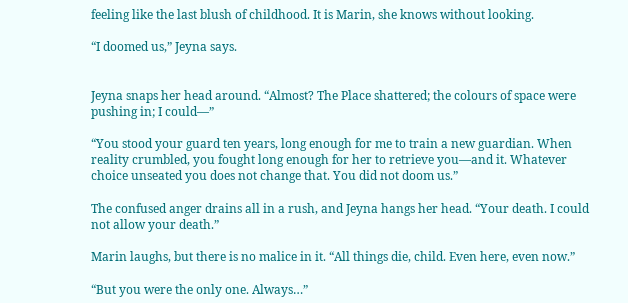feeling like the last blush of childhood. It is Marin, she knows without looking.

“I doomed us,” Jeyna says.


Jeyna snaps her head around. “Almost? The Place shattered; the colours of space were pushing in; I could—”

“You stood your guard ten years, long enough for me to train a new guardian. When reality crumbled, you fought long enough for her to retrieve you—and it. Whatever choice unseated you does not change that. You did not doom us.”

The confused anger drains all in a rush, and Jeyna hangs her head. “Your death. I could not allow your death.”

Marin laughs, but there is no malice in it. “All things die, child. Even here, even now.”

“But you were the only one. Always…”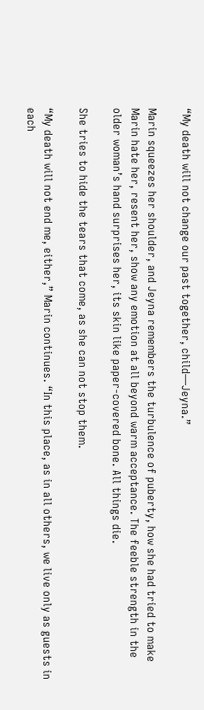“My death will not change our past together, child—Jeyna.”

Marin squeezes her shoulder, and Jeyna remembers the turbulence of puberty, how she had tried to make Marin hate her, resent her, show any emotion at all beyond warm acceptance. The feeble strength in the older woman’s hand surprises her, its skin like paper-covered bone. All things die.

She tries to hide the tears that come, as she can not stop them.

“My death will not end me, either,” Marin continues. “In this place, as in all others, we live only as guests in each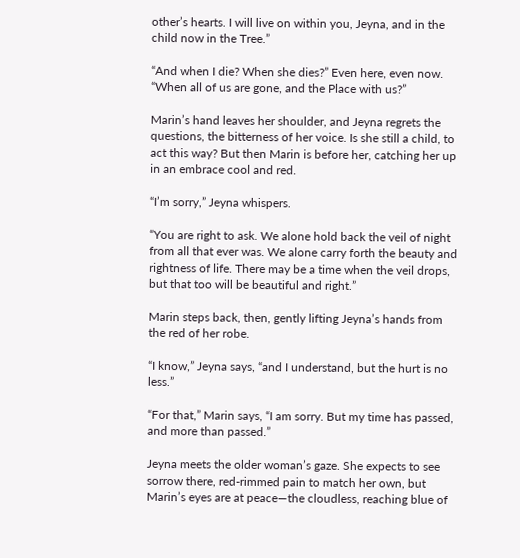other’s hearts. I will live on within you, Jeyna, and in the child now in the Tree.”

“And when I die? When she dies?” Even here, even now. “When all of us are gone, and the Place with us?”

Marin’s hand leaves her shoulder, and Jeyna regrets the questions, the bitterness of her voice. Is she still a child, to act this way? But then Marin is before her, catching her up in an embrace cool and red.

“I’m sorry,” Jeyna whispers.

“You are right to ask. We alone hold back the veil of night from all that ever was. We alone carry forth the beauty and rightness of life. There may be a time when the veil drops, but that too will be beautiful and right.”

Marin steps back, then, gently lifting Jeyna’s hands from the red of her robe.

“I know,” Jeyna says, “and I understand, but the hurt is no less.”

“For that,” Marin says, “I am sorry. But my time has passed, and more than passed.”

Jeyna meets the older woman’s gaze. She expects to see sorrow there, red-rimmed pain to match her own, but Marin’s eyes are at peace—the cloudless, reaching blue of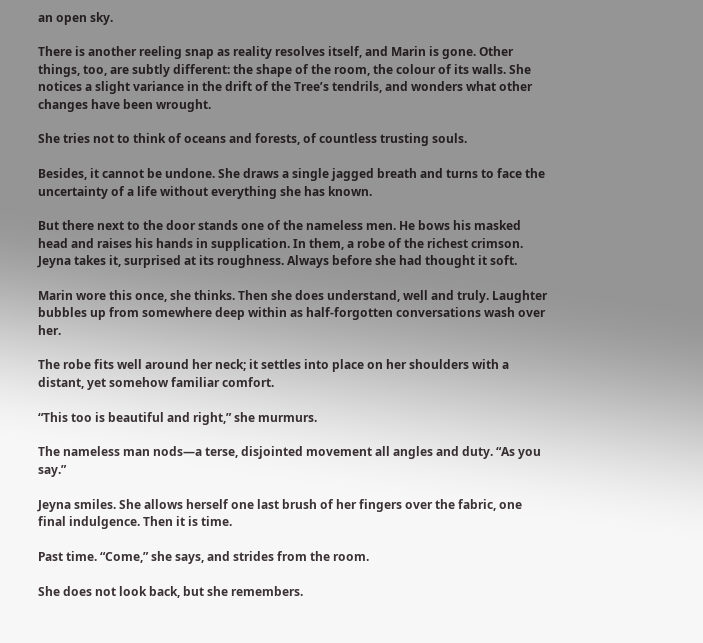an open sky.

There is another reeling snap as reality resolves itself, and Marin is gone. Other things, too, are subtly different: the shape of the room, the colour of its walls. She notices a slight variance in the drift of the Tree’s tendrils, and wonders what other changes have been wrought.

She tries not to think of oceans and forests, of countless trusting souls.

Besides, it cannot be undone. She draws a single jagged breath and turns to face the uncertainty of a life without everything she has known.

But there next to the door stands one of the nameless men. He bows his masked head and raises his hands in supplication. In them, a robe of the richest crimson. Jeyna takes it, surprised at its roughness. Always before she had thought it soft.

Marin wore this once, she thinks. Then she does understand, well and truly. Laughter bubbles up from somewhere deep within as half-forgotten conversations wash over her.

The robe fits well around her neck; it settles into place on her shoulders with a distant, yet somehow familiar comfort.

“This too is beautiful and right,” she murmurs.

The nameless man nods—a terse, disjointed movement all angles and duty. “As you say.”

Jeyna smiles. She allows herself one last brush of her fingers over the fabric, one final indulgence. Then it is time.

Past time. “Come,” she says, and strides from the room.

She does not look back, but she remembers.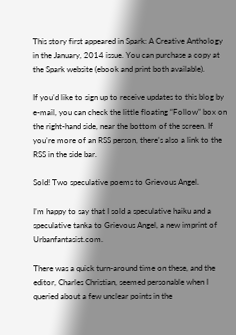This story first appeared in Spark: A Creative Anthology in the January, 2014 issue. You can purchase a copy at the Spark website (ebook and print both available).

If you’d like to sign up to receive updates to this blog by e-mail, you can check the little floating “Follow” box on the right-hand side, near the bottom of the screen. If you’re more of an RSS person, there’s also a link to the RSS in the side bar.

Sold! Two speculative poems to Grievous Angel.

I’m happy to say that I sold a speculative haiku and a speculative tanka to Grievous Angel, a new imprint of Urbanfantasist.com.

There was a quick turn-around time on these, and the editor, Charles Christian, seemed personable when I queried about a few unclear points in the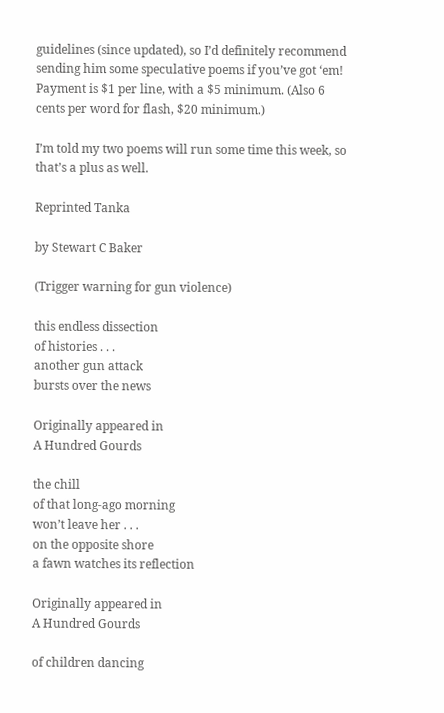guidelines (since updated), so I’d definitely recommend sending him some speculative poems if you’ve got ‘em! Payment is $1 per line, with a $5 minimum. (Also 6 cents per word for flash, $20 minimum.)

I’m told my two poems will run some time this week, so that’s a plus as well.

Reprinted Tanka

by Stewart C Baker

(Trigger warning for gun violence)

this endless dissection
of histories . . .
another gun attack
bursts over the news

Originally appeared in
A Hundred Gourds

the chill
of that long-ago morning
won’t leave her . . .
on the opposite shore
a fawn watches its reflection

Originally appeared in
A Hundred Gourds

of children dancing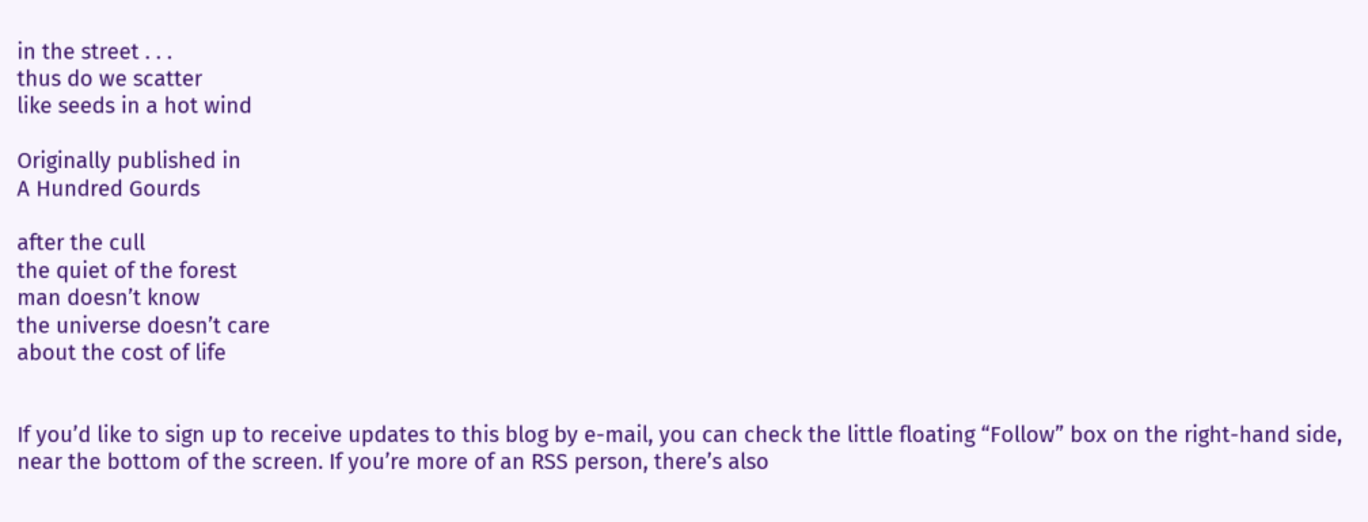in the street . . .
thus do we scatter
like seeds in a hot wind

Originally published in
A Hundred Gourds

after the cull
the quiet of the forest
man doesn’t know
the universe doesn’t care
about the cost of life


If you’d like to sign up to receive updates to this blog by e-mail, you can check the little floating “Follow” box on the right-hand side, near the bottom of the screen. If you’re more of an RSS person, there’s also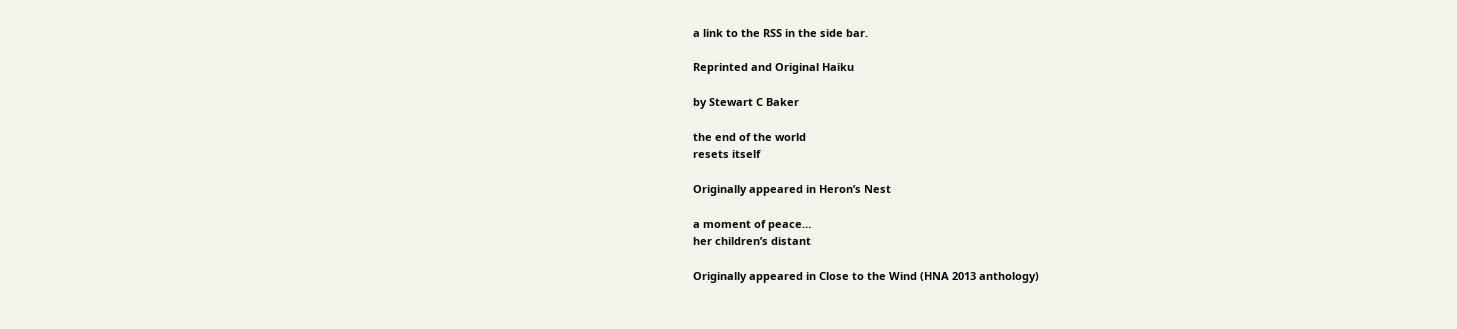a link to the RSS in the side bar.

Reprinted and Original Haiku

by Stewart C Baker

the end of the world
resets itself

Originally appeared in Heron’s Nest

a moment of peace…
her children’s distant

Originally appeared in Close to the Wind (HNA 2013 anthology)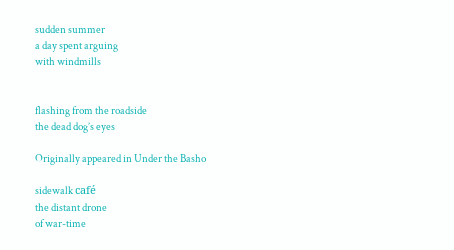sudden summer
a day spent arguing
with windmills


flashing from the roadside
the dead dog’s eyes

Originally appeared in Under the Basho

sidewalk café
the distant drone
of war-time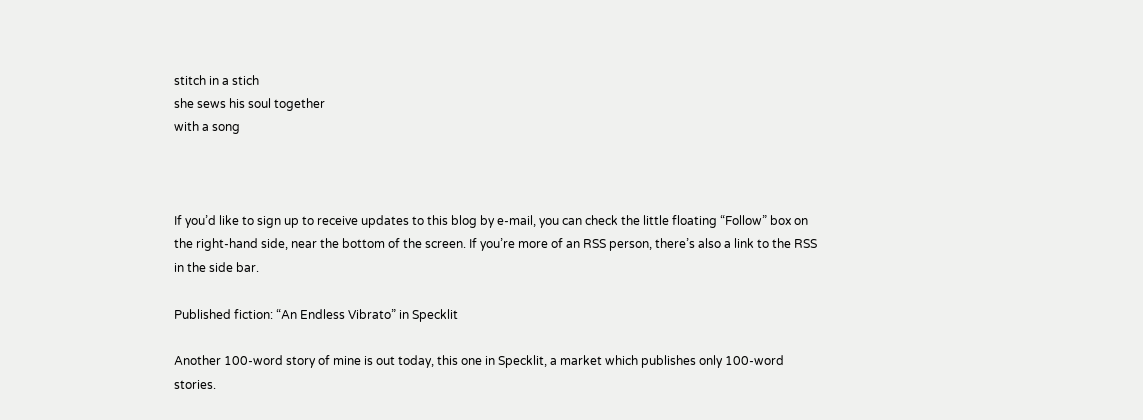stitch in a stich
she sews his soul together
with a song



If you’d like to sign up to receive updates to this blog by e-mail, you can check the little floating “Follow” box on the right-hand side, near the bottom of the screen. If you’re more of an RSS person, there’s also a link to the RSS in the side bar.

Published fiction: “An Endless Vibrato” in Specklit

Another 100-word story of mine is out today, this one in Specklit, a market which publishes only 100-word stories.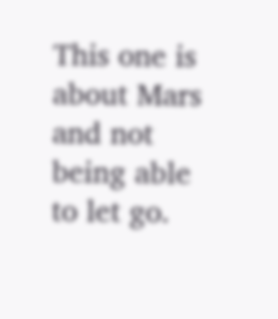This one is about Mars and not being able to let go.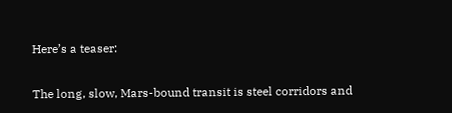Here’s a teaser:

The long, slow, Mars-bound transit is steel corridors and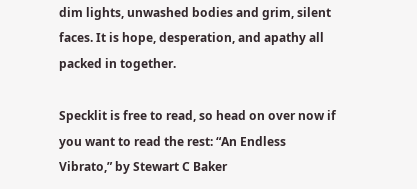dim lights, unwashed bodies and grim, silent faces. It is hope, desperation, and apathy all packed in together.

Specklit is free to read, so head on over now if you want to read the rest: “An Endless Vibrato,” by Stewart C Baker